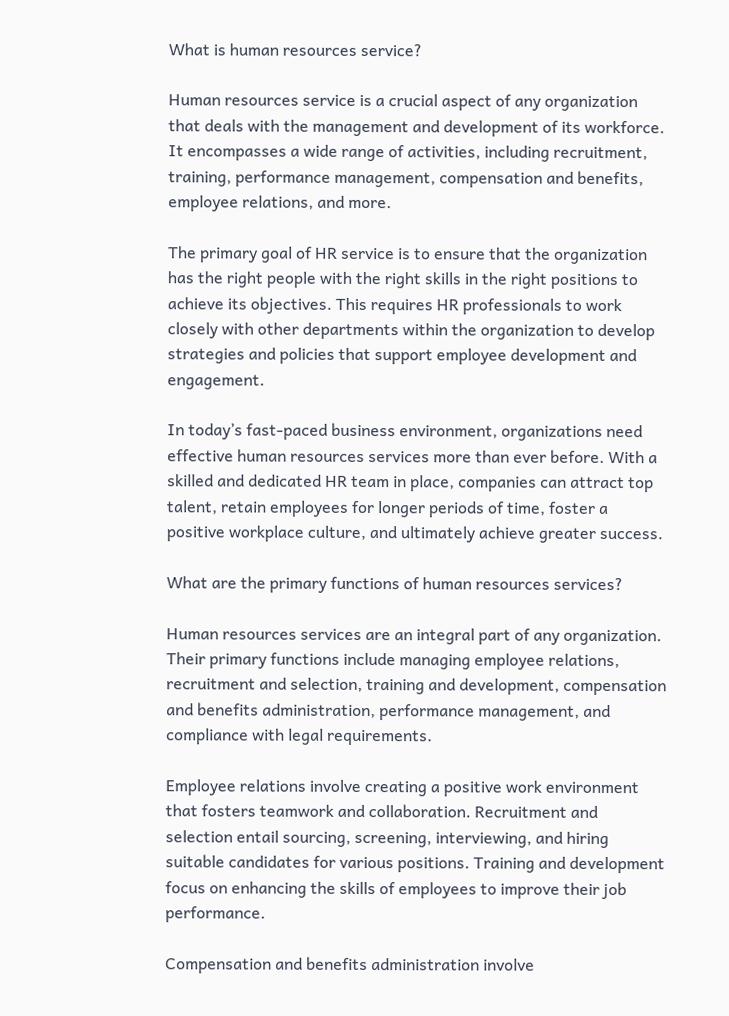What is human resources service?

Human resources service is a crucial aspect of any organization that deals with the management and development of its workforce. It encompasses a wide range of activities, including recruitment, training, performance management, compensation and benefits, employee relations, and more.

The primary goal of HR service is to ensure that the organization has the right people with the right skills in the right positions to achieve its objectives. This requires HR professionals to work closely with other departments within the organization to develop strategies and policies that support employee development and engagement.

In today’s fast-paced business environment, organizations need effective human resources services more than ever before. With a skilled and dedicated HR team in place, companies can attract top talent, retain employees for longer periods of time, foster a positive workplace culture, and ultimately achieve greater success.

What are the primary functions of human resources services?

Human resources services are an integral part of any organization. Their primary functions include managing employee relations, recruitment and selection, training and development, compensation and benefits administration, performance management, and compliance with legal requirements.

Employee relations involve creating a positive work environment that fosters teamwork and collaboration. Recruitment and selection entail sourcing, screening, interviewing, and hiring suitable candidates for various positions. Training and development focus on enhancing the skills of employees to improve their job performance.

Compensation and benefits administration involve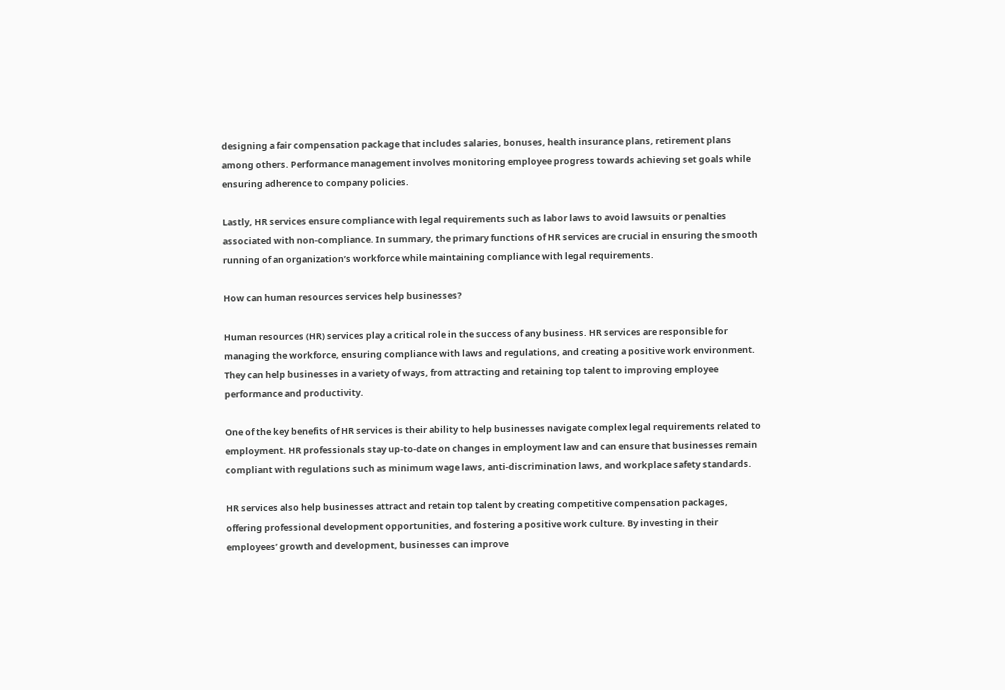designing a fair compensation package that includes salaries, bonuses, health insurance plans, retirement plans among others. Performance management involves monitoring employee progress towards achieving set goals while ensuring adherence to company policies.

Lastly, HR services ensure compliance with legal requirements such as labor laws to avoid lawsuits or penalties associated with non-compliance. In summary, the primary functions of HR services are crucial in ensuring the smooth running of an organization’s workforce while maintaining compliance with legal requirements.

How can human resources services help businesses?

Human resources (HR) services play a critical role in the success of any business. HR services are responsible for managing the workforce, ensuring compliance with laws and regulations, and creating a positive work environment. They can help businesses in a variety of ways, from attracting and retaining top talent to improving employee performance and productivity.

One of the key benefits of HR services is their ability to help businesses navigate complex legal requirements related to employment. HR professionals stay up-to-date on changes in employment law and can ensure that businesses remain compliant with regulations such as minimum wage laws, anti-discrimination laws, and workplace safety standards.

HR services also help businesses attract and retain top talent by creating competitive compensation packages, offering professional development opportunities, and fostering a positive work culture. By investing in their employees’ growth and development, businesses can improve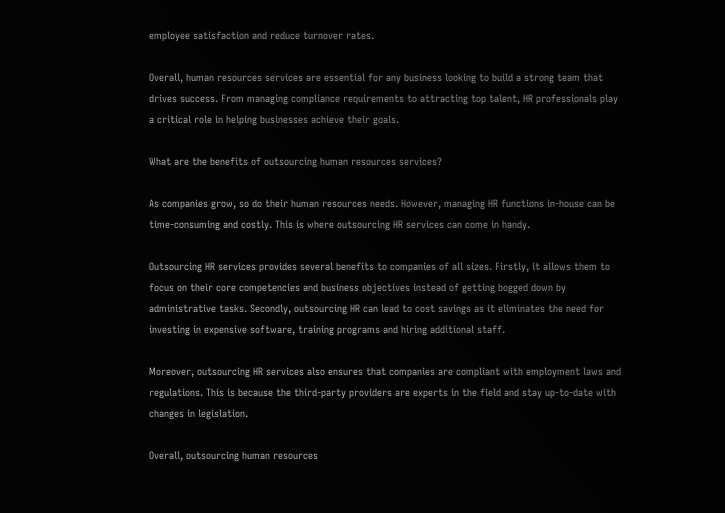employee satisfaction and reduce turnover rates.

Overall, human resources services are essential for any business looking to build a strong team that drives success. From managing compliance requirements to attracting top talent, HR professionals play a critical role in helping businesses achieve their goals.

What are the benefits of outsourcing human resources services?

As companies grow, so do their human resources needs. However, managing HR functions in-house can be time-consuming and costly. This is where outsourcing HR services can come in handy.

Outsourcing HR services provides several benefits to companies of all sizes. Firstly, it allows them to focus on their core competencies and business objectives instead of getting bogged down by administrative tasks. Secondly, outsourcing HR can lead to cost savings as it eliminates the need for investing in expensive software, training programs and hiring additional staff.

Moreover, outsourcing HR services also ensures that companies are compliant with employment laws and regulations. This is because the third-party providers are experts in the field and stay up-to-date with changes in legislation.

Overall, outsourcing human resources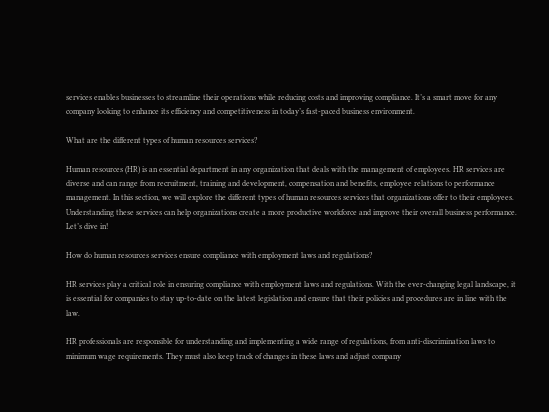services enables businesses to streamline their operations while reducing costs and improving compliance. It’s a smart move for any company looking to enhance its efficiency and competitiveness in today’s fast-paced business environment.

What are the different types of human resources services?

Human resources (HR) is an essential department in any organization that deals with the management of employees. HR services are diverse and can range from recruitment, training and development, compensation and benefits, employee relations to performance management. In this section, we will explore the different types of human resources services that organizations offer to their employees. Understanding these services can help organizations create a more productive workforce and improve their overall business performance. Let’s dive in!

How do human resources services ensure compliance with employment laws and regulations?

HR services play a critical role in ensuring compliance with employment laws and regulations. With the ever-changing legal landscape, it is essential for companies to stay up-to-date on the latest legislation and ensure that their policies and procedures are in line with the law.

HR professionals are responsible for understanding and implementing a wide range of regulations, from anti-discrimination laws to minimum wage requirements. They must also keep track of changes in these laws and adjust company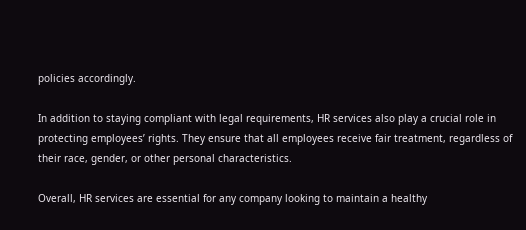policies accordingly.

In addition to staying compliant with legal requirements, HR services also play a crucial role in protecting employees’ rights. They ensure that all employees receive fair treatment, regardless of their race, gender, or other personal characteristics.

Overall, HR services are essential for any company looking to maintain a healthy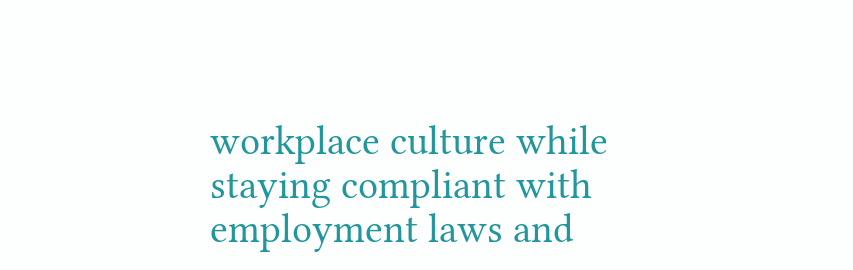workplace culture while staying compliant with employment laws and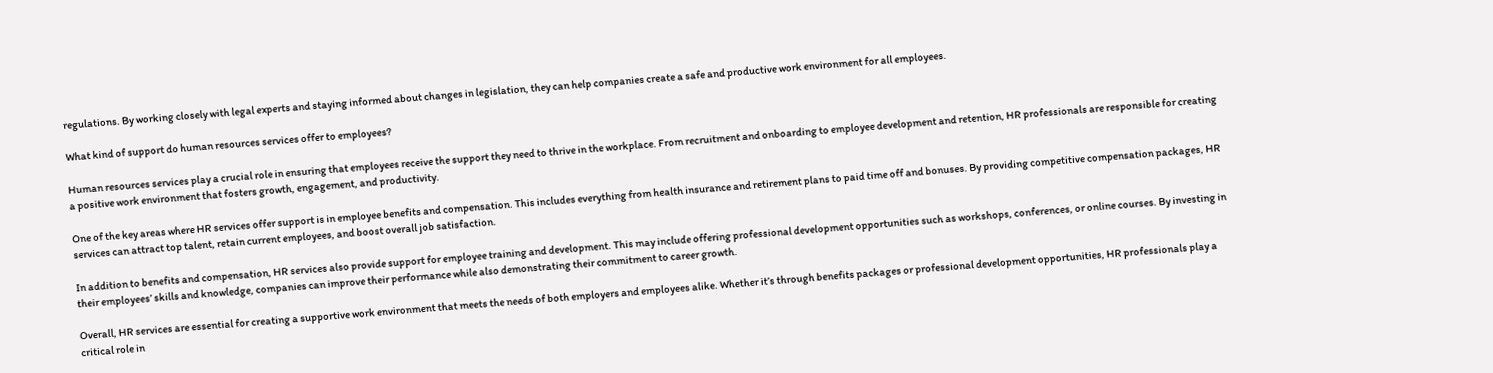regulations. By working closely with legal experts and staying informed about changes in legislation, they can help companies create a safe and productive work environment for all employees.

What kind of support do human resources services offer to employees?

Human resources services play a crucial role in ensuring that employees receive the support they need to thrive in the workplace. From recruitment and onboarding to employee development and retention, HR professionals are responsible for creating a positive work environment that fosters growth, engagement, and productivity.

One of the key areas where HR services offer support is in employee benefits and compensation. This includes everything from health insurance and retirement plans to paid time off and bonuses. By providing competitive compensation packages, HR services can attract top talent, retain current employees, and boost overall job satisfaction.

In addition to benefits and compensation, HR services also provide support for employee training and development. This may include offering professional development opportunities such as workshops, conferences, or online courses. By investing in their employees’ skills and knowledge, companies can improve their performance while also demonstrating their commitment to career growth.

Overall, HR services are essential for creating a supportive work environment that meets the needs of both employers and employees alike. Whether it’s through benefits packages or professional development opportunities, HR professionals play a critical role in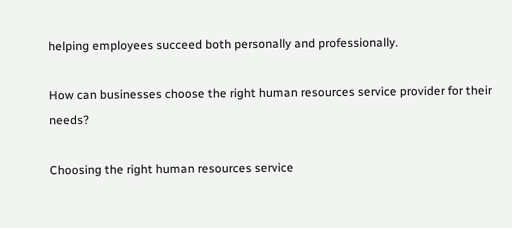helping employees succeed both personally and professionally.

How can businesses choose the right human resources service provider for their needs?

Choosing the right human resources service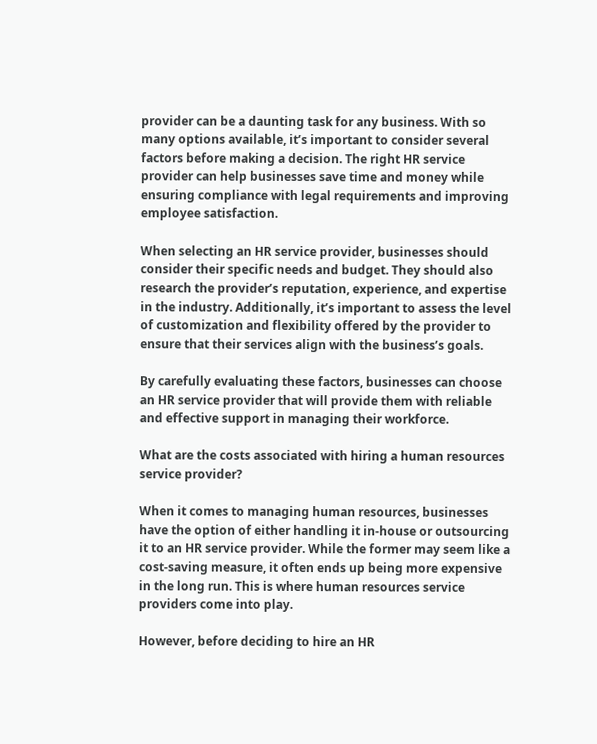provider can be a daunting task for any business. With so many options available, it’s important to consider several factors before making a decision. The right HR service provider can help businesses save time and money while ensuring compliance with legal requirements and improving employee satisfaction.

When selecting an HR service provider, businesses should consider their specific needs and budget. They should also research the provider’s reputation, experience, and expertise in the industry. Additionally, it’s important to assess the level of customization and flexibility offered by the provider to ensure that their services align with the business’s goals.

By carefully evaluating these factors, businesses can choose an HR service provider that will provide them with reliable and effective support in managing their workforce.

What are the costs associated with hiring a human resources service provider?

When it comes to managing human resources, businesses have the option of either handling it in-house or outsourcing it to an HR service provider. While the former may seem like a cost-saving measure, it often ends up being more expensive in the long run. This is where human resources service providers come into play.

However, before deciding to hire an HR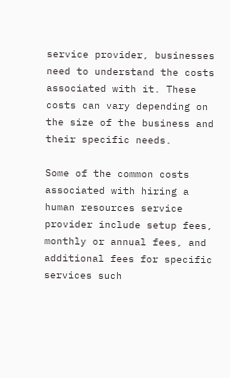service provider, businesses need to understand the costs associated with it. These costs can vary depending on the size of the business and their specific needs.

Some of the common costs associated with hiring a human resources service provider include setup fees, monthly or annual fees, and additional fees for specific services such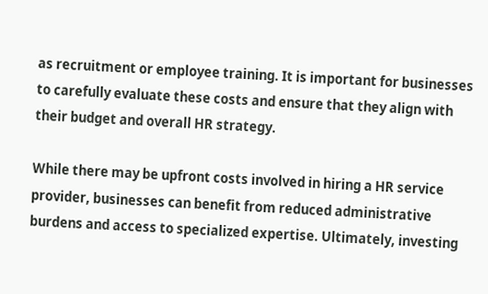as recruitment or employee training. It is important for businesses to carefully evaluate these costs and ensure that they align with their budget and overall HR strategy.

While there may be upfront costs involved in hiring a HR service provider, businesses can benefit from reduced administrative burdens and access to specialized expertise. Ultimately, investing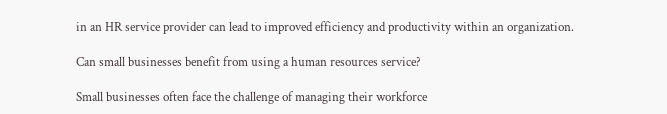in an HR service provider can lead to improved efficiency and productivity within an organization.

Can small businesses benefit from using a human resources service?

Small businesses often face the challenge of managing their workforce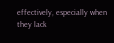effectively, especially when they lack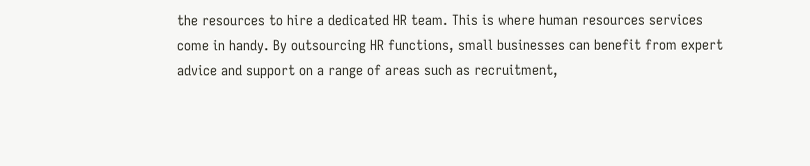the resources to hire a dedicated HR team. This is where human resources services come in handy. By outsourcing HR functions, small businesses can benefit from expert advice and support on a range of areas such as recruitment,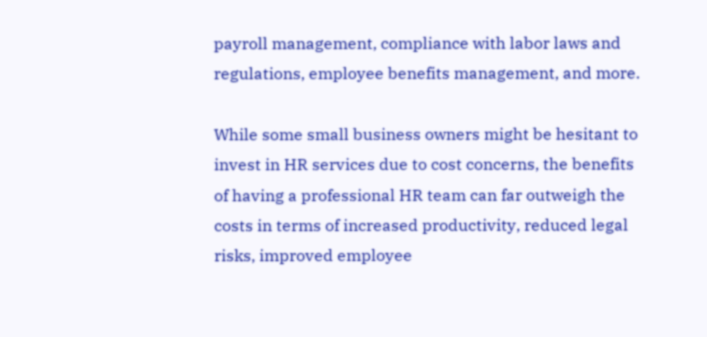payroll management, compliance with labor laws and regulations, employee benefits management, and more.

While some small business owners might be hesitant to invest in HR services due to cost concerns, the benefits of having a professional HR team can far outweigh the costs in terms of increased productivity, reduced legal risks, improved employee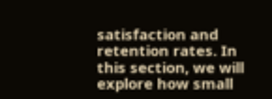satisfaction and retention rates. In this section, we will explore how small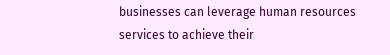businesses can leverage human resources services to achieve their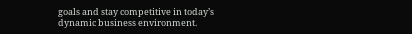goals and stay competitive in today’s dynamic business environment.